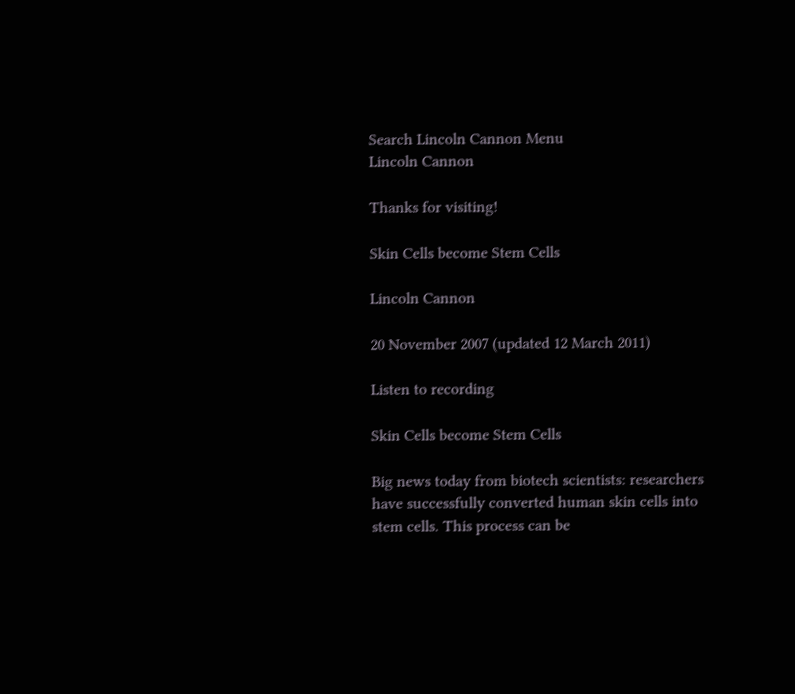Search Lincoln Cannon Menu
Lincoln Cannon

Thanks for visiting!

Skin Cells become Stem Cells

Lincoln Cannon

20 November 2007 (updated 12 March 2011)

Listen to recording

Skin Cells become Stem Cells

Big news today from biotech scientists: researchers have successfully converted human skin cells into stem cells. This process can be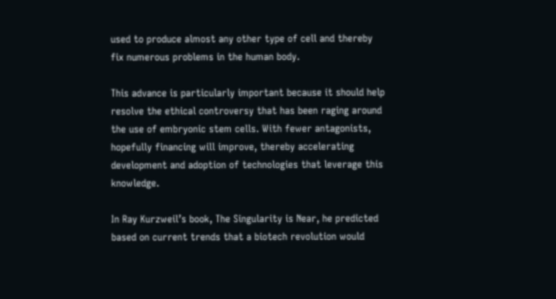used to produce almost any other type of cell and thereby fix numerous problems in the human body.

This advance is particularly important because it should help resolve the ethical controversy that has been raging around the use of embryonic stem cells. With fewer antagonists, hopefully financing will improve, thereby accelerating development and adoption of technologies that leverage this knowledge.

In Ray Kurzweil’s book, The Singularity is Near, he predicted based on current trends that a biotech revolution would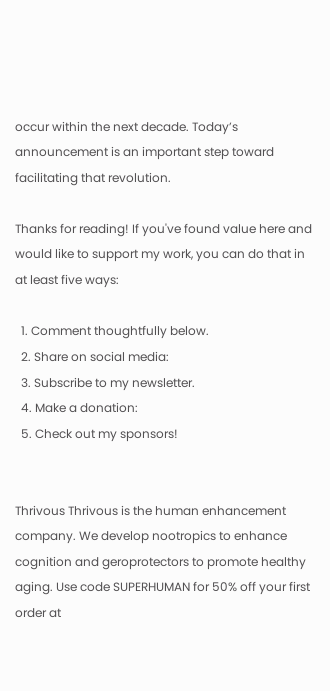occur within the next decade. Today’s announcement is an important step toward facilitating that revolution.

Thanks for reading! If you've found value here and would like to support my work, you can do that in at least five ways:

  1. Comment thoughtfully below.
  2. Share on social media:
  3. Subscribe to my newsletter.
  4. Make a donation:
  5. Check out my sponsors!


Thrivous Thrivous is the human enhancement company. We develop nootropics to enhance cognition and geroprotectors to promote healthy aging. Use code SUPERHUMAN for 50% off your first order at